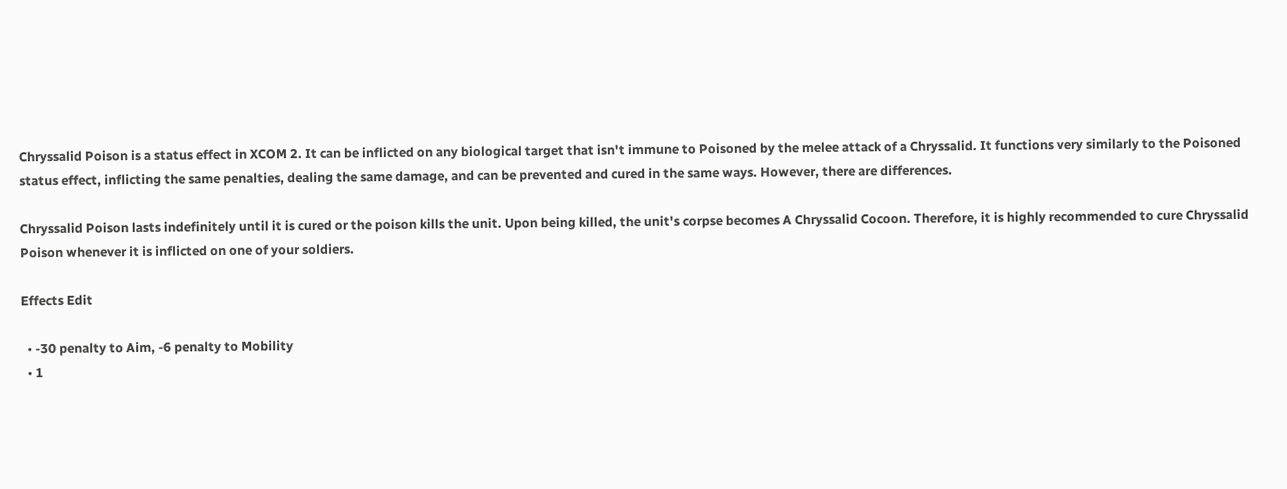Chryssalid Poison is a status effect in XCOM 2. It can be inflicted on any biological target that isn't immune to Poisoned by the melee attack of a Chryssalid. It functions very similarly to the Poisoned status effect, inflicting the same penalties, dealing the same damage, and can be prevented and cured in the same ways. However, there are differences.

Chryssalid Poison lasts indefinitely until it is cured or the poison kills the unit. Upon being killed, the unit's corpse becomes A Chryssalid Cocoon. Therefore, it is highly recommended to cure Chryssalid Poison whenever it is inflicted on one of your soldiers.

Effects Edit

  • -30 penalty to Aim, -6 penalty to Mobility
  • 1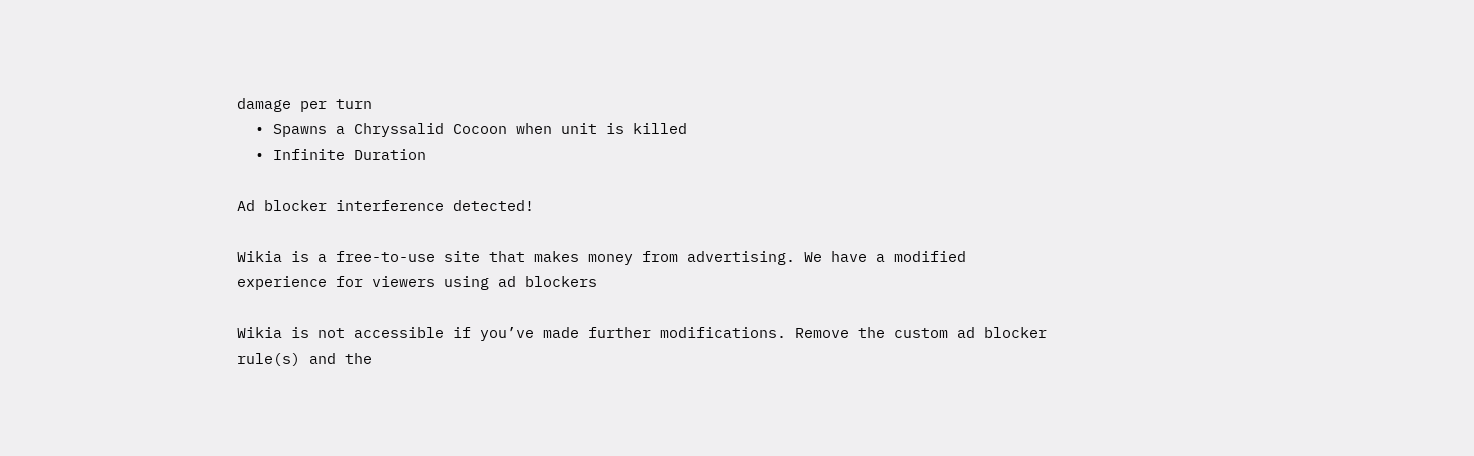damage per turn
  • Spawns a Chryssalid Cocoon when unit is killed
  • Infinite Duration

Ad blocker interference detected!

Wikia is a free-to-use site that makes money from advertising. We have a modified experience for viewers using ad blockers

Wikia is not accessible if you’ve made further modifications. Remove the custom ad blocker rule(s) and the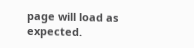page will load as expected.